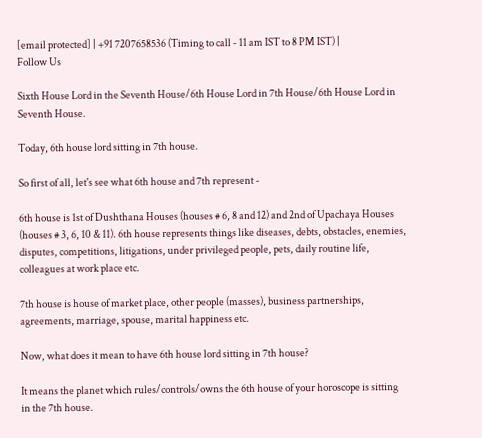[email protected] | +91 7207658536 (Timing to call - 11 am IST to 8 PM IST) |
Follow Us

Sixth House Lord in the Seventh House/6th House Lord in 7th House/6th House Lord in Seventh House.

Today, 6th house lord sitting in 7th house.

So first of all, let's see what 6th house and 7th represent -

6th house is 1st of Dushthana Houses (houses # 6, 8 and 12) and 2nd of Upachaya Houses (houses # 3, 6, 10 & 11). 6th house represents things like diseases, debts, obstacles, enemies, disputes, competitions, litigations, under privileged people, pets, daily routine life, colleagues at work place etc.

7th house is house of market place, other people (masses), business partnerships, agreements, marriage, spouse, marital happiness etc.

Now, what does it mean to have 6th house lord sitting in 7th house?

It means the planet which rules/controls/owns the 6th house of your horoscope is sitting in the 7th house.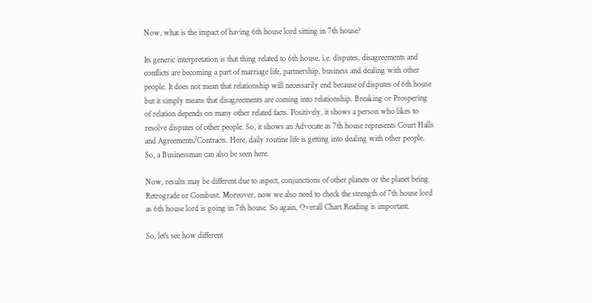Now, what is the impact of having 6th house lord sitting in 7th house?

Its generic interpretation is that thing related to 6th house, i.e. disputes, disagreements and conflicts are becoming a part of marriage life, partnership, business and dealing with other people. It does not mean that relationship will necessarily end because of disputes of 6th house but it simply means that disagreements are coming into relationship. Breaking or Prospering of relation depends on many other related facts. Positively, it shows a person who likes to resolve disputes of other people. So, it shows an Advocate as 7th house represents Court Halls and Agreements/Contracts. Here, daily routine life is getting into dealing with other people. So, a Businessman can also be seen here.

Now, results may be different due to aspect, conjunctions of other planets or the planet being Retrograde or Combust. Moreover, now we also need to check the strength of 7th house lord as 6th house lord is going in 7th house. So again, Overall Chart Reading is important.

So, let's see how different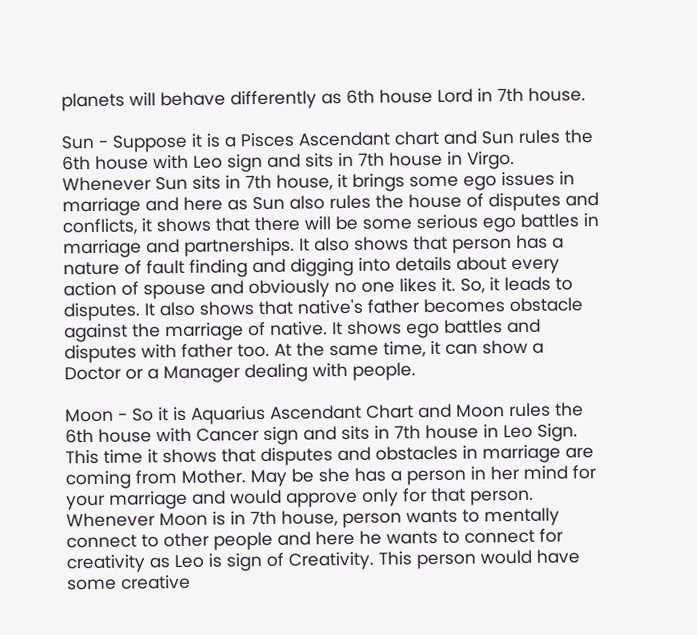planets will behave differently as 6th house Lord in 7th house.

Sun - Suppose it is a Pisces Ascendant chart and Sun rules the 6th house with Leo sign and sits in 7th house in Virgo. Whenever Sun sits in 7th house, it brings some ego issues in marriage and here as Sun also rules the house of disputes and conflicts, it shows that there will be some serious ego battles in marriage and partnerships. It also shows that person has a nature of fault finding and digging into details about every action of spouse and obviously no one likes it. So, it leads to disputes. It also shows that native's father becomes obstacle against the marriage of native. It shows ego battles and disputes with father too. At the same time, it can show a Doctor or a Manager dealing with people.

Moon - So it is Aquarius Ascendant Chart and Moon rules the 6th house with Cancer sign and sits in 7th house in Leo Sign. This time it shows that disputes and obstacles in marriage are coming from Mother. May be she has a person in her mind for your marriage and would approve only for that person. Whenever Moon is in 7th house, person wants to mentally connect to other people and here he wants to connect for creativity as Leo is sign of Creativity. This person would have some creative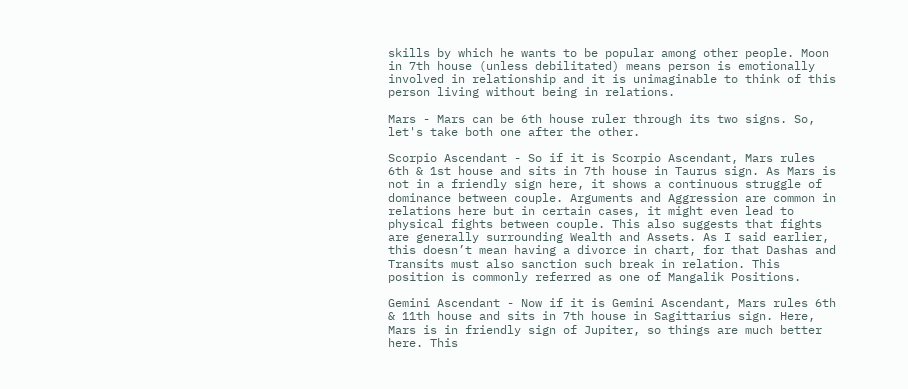skills by which he wants to be popular among other people. Moon in 7th house (unless debilitated) means person is emotionally involved in relationship and it is unimaginable to think of this person living without being in relations.

Mars - Mars can be 6th house ruler through its two signs. So, let's take both one after the other.

Scorpio Ascendant - So if it is Scorpio Ascendant, Mars rules 6th & 1st house and sits in 7th house in Taurus sign. As Mars is not in a friendly sign here, it shows a continuous struggle of dominance between couple. Arguments and Aggression are common in relations here but in certain cases, it might even lead to physical fights between couple. This also suggests that fights are generally surrounding Wealth and Assets. As I said earlier, this doesn’t mean having a divorce in chart, for that Dashas and Transits must also sanction such break in relation. This position is commonly referred as one of Mangalik Positions.

Gemini Ascendant - Now if it is Gemini Ascendant, Mars rules 6th & 11th house and sits in 7th house in Sagittarius sign. Here, Mars is in friendly sign of Jupiter, so things are much better here. This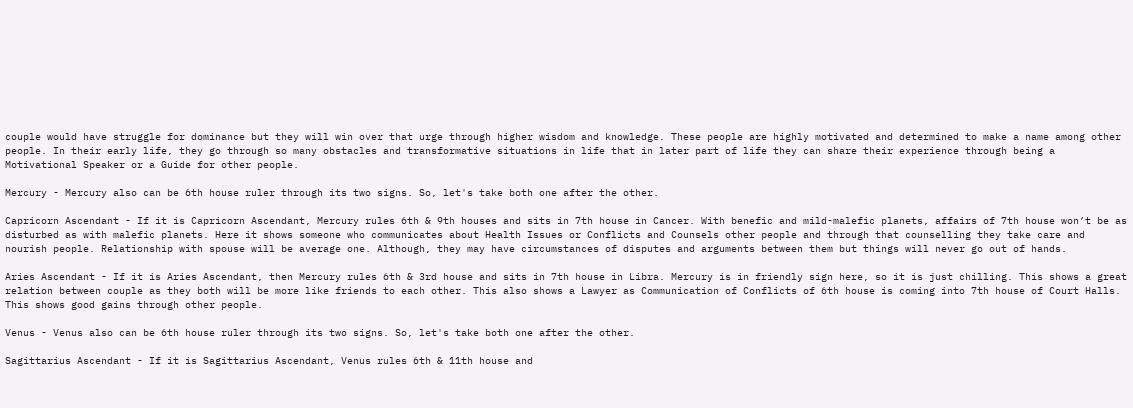couple would have struggle for dominance but they will win over that urge through higher wisdom and knowledge. These people are highly motivated and determined to make a name among other people. In their early life, they go through so many obstacles and transformative situations in life that in later part of life they can share their experience through being a Motivational Speaker or a Guide for other people.

Mercury - Mercury also can be 6th house ruler through its two signs. So, let's take both one after the other.

Capricorn Ascendant - If it is Capricorn Ascendant, Mercury rules 6th & 9th houses and sits in 7th house in Cancer. With benefic and mild-malefic planets, affairs of 7th house won’t be as disturbed as with malefic planets. Here it shows someone who communicates about Health Issues or Conflicts and Counsels other people and through that counselling they take care and nourish people. Relationship with spouse will be average one. Although, they may have circumstances of disputes and arguments between them but things will never go out of hands.

Aries Ascendant - If it is Aries Ascendant, then Mercury rules 6th & 3rd house and sits in 7th house in Libra. Mercury is in friendly sign here, so it is just chilling. This shows a great relation between couple as they both will be more like friends to each other. This also shows a Lawyer as Communication of Conflicts of 6th house is coming into 7th house of Court Halls. This shows good gains through other people.

Venus - Venus also can be 6th house ruler through its two signs. So, let's take both one after the other.

Sagittarius Ascendant - If it is Sagittarius Ascendant, Venus rules 6th & 11th house and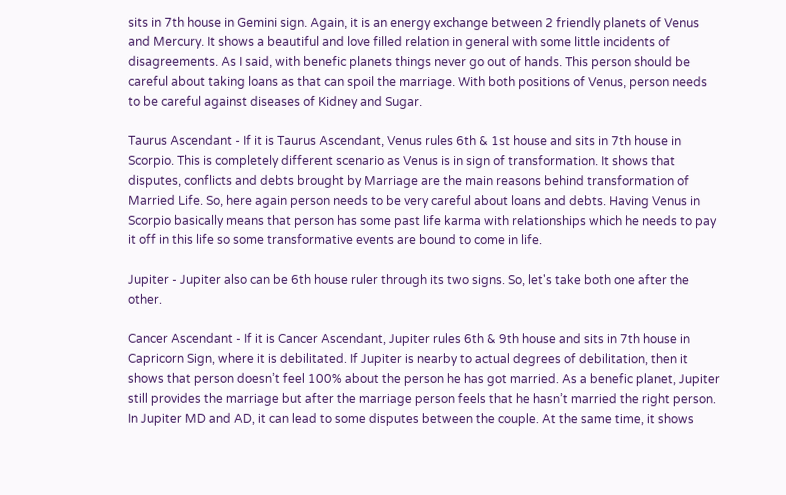sits in 7th house in Gemini sign. Again, it is an energy exchange between 2 friendly planets of Venus and Mercury. It shows a beautiful and love filled relation in general with some little incidents of disagreements. As I said, with benefic planets things never go out of hands. This person should be careful about taking loans as that can spoil the marriage. With both positions of Venus, person needs to be careful against diseases of Kidney and Sugar.

Taurus Ascendant - If it is Taurus Ascendant, Venus rules 6th & 1st house and sits in 7th house in Scorpio. This is completely different scenario as Venus is in sign of transformation. It shows that disputes, conflicts and debts brought by Marriage are the main reasons behind transformation of Married Life. So, here again person needs to be very careful about loans and debts. Having Venus in Scorpio basically means that person has some past life karma with relationships which he needs to pay it off in this life so some transformative events are bound to come in life.

Jupiter - Jupiter also can be 6th house ruler through its two signs. So, let's take both one after the other.

Cancer Ascendant - If it is Cancer Ascendant, Jupiter rules 6th & 9th house and sits in 7th house in Capricorn Sign, where it is debilitated. If Jupiter is nearby to actual degrees of debilitation, then it shows that person doesn’t feel 100% about the person he has got married. As a benefic planet, Jupiter still provides the marriage but after the marriage person feels that he hasn’t married the right person. In Jupiter MD and AD, it can lead to some disputes between the couple. At the same time, it shows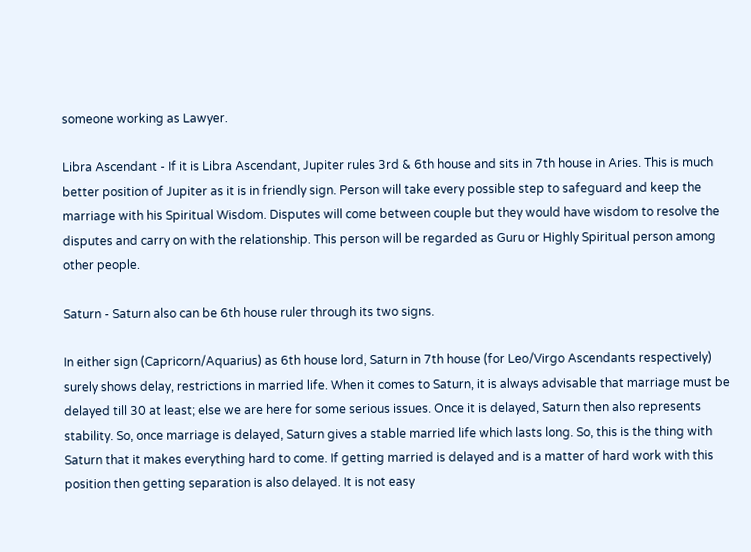someone working as Lawyer.

Libra Ascendant - If it is Libra Ascendant, Jupiter rules 3rd & 6th house and sits in 7th house in Aries. This is much better position of Jupiter as it is in friendly sign. Person will take every possible step to safeguard and keep the marriage with his Spiritual Wisdom. Disputes will come between couple but they would have wisdom to resolve the disputes and carry on with the relationship. This person will be regarded as Guru or Highly Spiritual person among other people.

Saturn - Saturn also can be 6th house ruler through its two signs.

In either sign (Capricorn/Aquarius) as 6th house lord, Saturn in 7th house (for Leo/Virgo Ascendants respectively) surely shows delay, restrictions in married life. When it comes to Saturn, it is always advisable that marriage must be delayed till 30 at least; else we are here for some serious issues. Once it is delayed, Saturn then also represents stability. So, once marriage is delayed, Saturn gives a stable married life which lasts long. So, this is the thing with Saturn that it makes everything hard to come. If getting married is delayed and is a matter of hard work with this position then getting separation is also delayed. It is not easy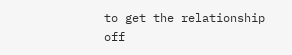to get the relationship off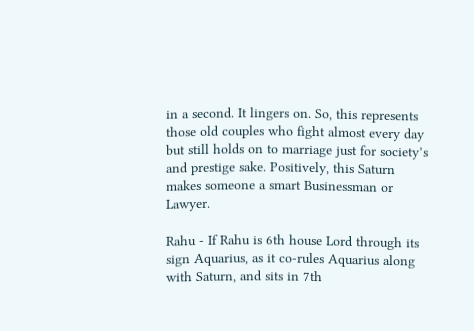in a second. It lingers on. So, this represents those old couples who fight almost every day but still holds on to marriage just for society’s and prestige sake. Positively, this Saturn makes someone a smart Businessman or Lawyer.

Rahu - If Rahu is 6th house Lord through its sign Aquarius, as it co-rules Aquarius along with Saturn, and sits in 7th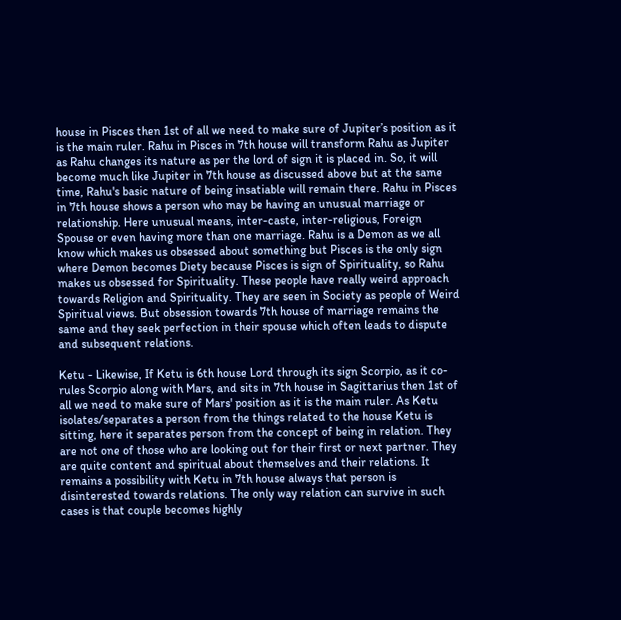house in Pisces then 1st of all we need to make sure of Jupiter’s position as it is the main ruler. Rahu in Pisces in 7th house will transform Rahu as Jupiter as Rahu changes its nature as per the lord of sign it is placed in. So, it will become much like Jupiter in 7th house as discussed above but at the same time, Rahu's basic nature of being insatiable will remain there. Rahu in Pisces in 7th house shows a person who may be having an unusual marriage or relationship. Here unusual means, inter-caste, inter-religious, Foreign Spouse or even having more than one marriage. Rahu is a Demon as we all know which makes us obsessed about something but Pisces is the only sign where Demon becomes Diety because Pisces is sign of Spirituality, so Rahu makes us obsessed for Spirituality. These people have really weird approach towards Religion and Spirituality. They are seen in Society as people of Weird Spiritual views. But obsession towards 7th house of marriage remains the same and they seek perfection in their spouse which often leads to dispute and subsequent relations.

Ketu - Likewise, If Ketu is 6th house Lord through its sign Scorpio, as it co-rules Scorpio along with Mars, and sits in 7th house in Sagittarius then 1st of all we need to make sure of Mars' position as it is the main ruler. As Ketu isolates/separates a person from the things related to the house Ketu is sitting, here it separates person from the concept of being in relation. They are not one of those who are looking out for their first or next partner. They are quite content and spiritual about themselves and their relations. It remains a possibility with Ketu in 7th house always that person is disinterested towards relations. The only way relation can survive in such cases is that couple becomes highly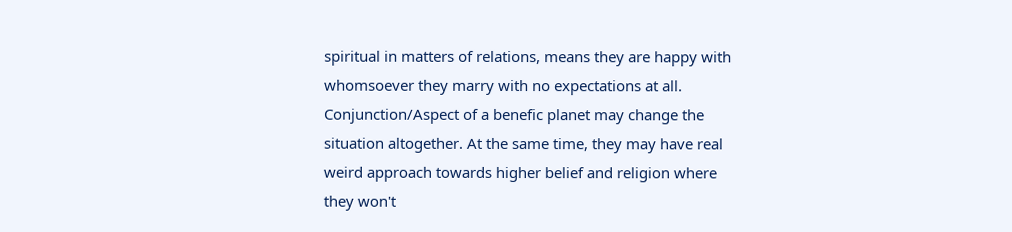spiritual in matters of relations, means they are happy with whomsoever they marry with no expectations at all. Conjunction/Aspect of a benefic planet may change the situation altogether. At the same time, they may have real weird approach towards higher belief and religion where they won't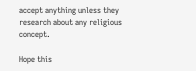accept anything unless they research about any religious concept.

Hope this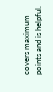covers maximum points and is helpful.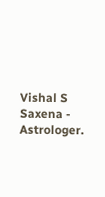Vishal S Saxena - Astrologer.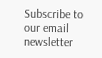Subscribe to our email newsletter